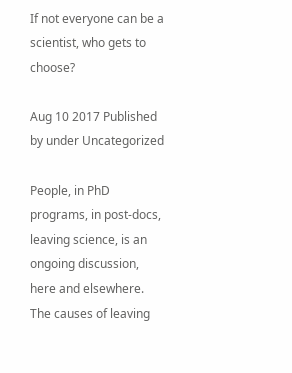If not everyone can be a scientist, who gets to choose?

Aug 10 2017 Published by under Uncategorized

People, in PhD programs, in post-docs, leaving science, is an ongoing discussion, here and elsewhere. The causes of leaving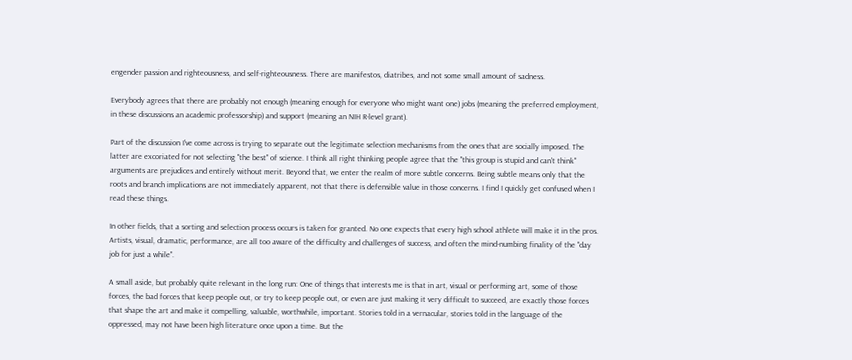engender passion and righteousness, and self-righteousness. There are manifestos, diatribes, and not some small amount of sadness.

Everybody agrees that there are probably not enough (meaning enough for everyone who might want one) jobs (meaning the preferred employment, in these discussions an academic professorship) and support (meaning an NIH R-level grant).

Part of the discussion I've come across is trying to separate out the legitimate selection mechanisms from the ones that are socially imposed. The latter are excoriated for not selecting "the best" of science. I think all right thinking people agree that the "this group is stupid and can't think" arguments are prejudices and entirely without merit. Beyond that, we enter the realm of more subtle concerns. Being subtle means only that the roots and branch implications are not immediately apparent, not that there is defensible value in those concerns. I find I quickly get confused when I read these things.

In other fields, that a sorting and selection process occurs is taken for granted. No one expects that every high school athlete will make it in the pros. Artists, visual, dramatic, performance, are all too aware of the difficulty and challenges of success, and often the mind-numbing finality of the "day job for just a while".

A small aside, but probably quite relevant in the long run: One of things that interests me is that in art, visual or performing art, some of those forces, the bad forces that keep people out, or try to keep people out, or even are just making it very difficult to succeed, are exactly those forces that shape the art and make it compelling, valuable, worthwhile, important. Stories told in a vernacular, stories told in the language of the oppressed, may not have been high literature once upon a time. But the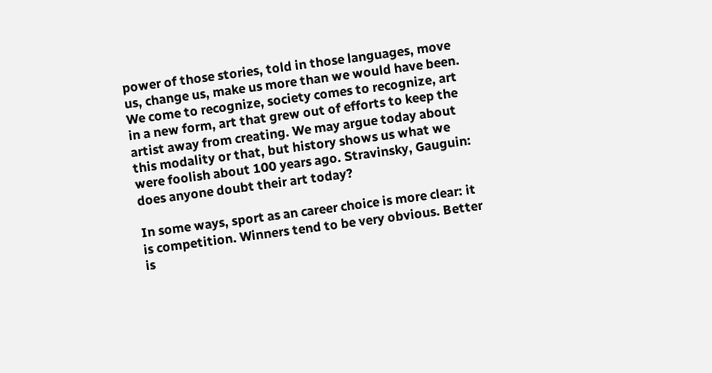power of those stories, told in those languages, move us, change us, make us more than we would have been. We come to recognize, society comes to recognize, art in a new form, art that grew out of efforts to keep the artist away from creating. We may argue today about this modality or that, but history shows us what we were foolish about 100 years ago. Stravinsky, Gauguin: does anyone doubt their art today?

In some ways, sport as an career choice is more clear: it is competition. Winners tend to be very obvious. Better is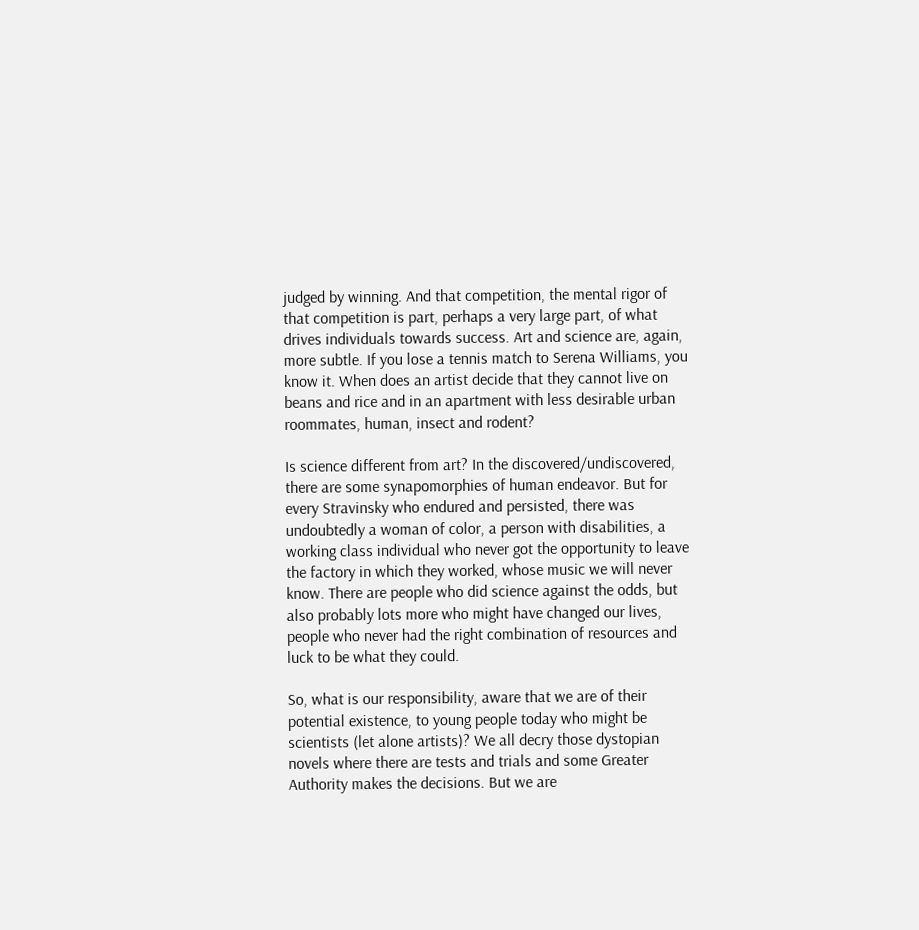judged by winning. And that competition, the mental rigor of that competition is part, perhaps a very large part, of what drives individuals towards success. Art and science are, again, more subtle. If you lose a tennis match to Serena Williams, you know it. When does an artist decide that they cannot live on beans and rice and in an apartment with less desirable urban roommates, human, insect and rodent?

Is science different from art? In the discovered/undiscovered, there are some synapomorphies of human endeavor. But for every Stravinsky who endured and persisted, there was undoubtedly a woman of color, a person with disabilities, a working class individual who never got the opportunity to leave the factory in which they worked, whose music we will never know. There are people who did science against the odds, but also probably lots more who might have changed our lives, people who never had the right combination of resources and luck to be what they could.

So, what is our responsibility, aware that we are of their potential existence, to young people today who might be scientists (let alone artists)? We all decry those dystopian novels where there are tests and trials and some Greater Authority makes the decisions. But we are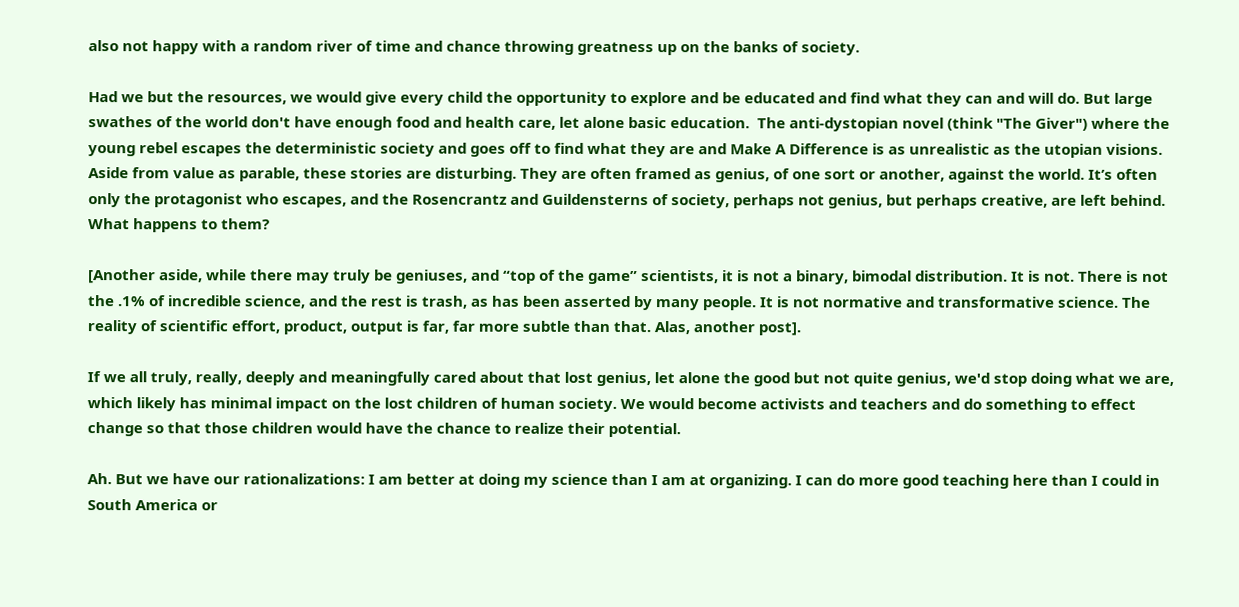also not happy with a random river of time and chance throwing greatness up on the banks of society.

Had we but the resources, we would give every child the opportunity to explore and be educated and find what they can and will do. But large swathes of the world don't have enough food and health care, let alone basic education.  The anti-dystopian novel (think "The Giver") where the young rebel escapes the deterministic society and goes off to find what they are and Make A Difference is as unrealistic as the utopian visions. Aside from value as parable, these stories are disturbing. They are often framed as genius, of one sort or another, against the world. It’s often only the protagonist who escapes, and the Rosencrantz and Guildensterns of society, perhaps not genius, but perhaps creative, are left behind. What happens to them?

[Another aside, while there may truly be geniuses, and “top of the game” scientists, it is not a binary, bimodal distribution. It is not. There is not the .1% of incredible science, and the rest is trash, as has been asserted by many people. It is not normative and transformative science. The reality of scientific effort, product, output is far, far more subtle than that. Alas, another post].

If we all truly, really, deeply and meaningfully cared about that lost genius, let alone the good but not quite genius, we'd stop doing what we are, which likely has minimal impact on the lost children of human society. We would become activists and teachers and do something to effect change so that those children would have the chance to realize their potential.

Ah. But we have our rationalizations: I am better at doing my science than I am at organizing. I can do more good teaching here than I could in South America or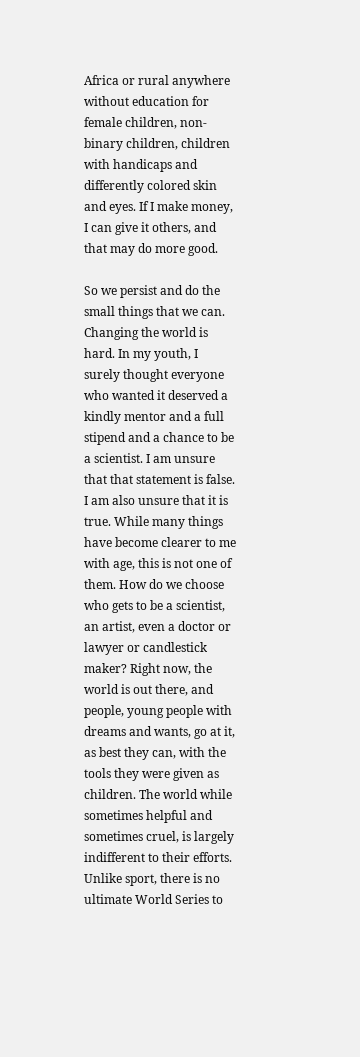Africa or rural anywhere without education for female children, non-binary children, children with handicaps and differently colored skin and eyes. If I make money, I can give it others, and that may do more good.

So we persist and do the small things that we can. Changing the world is hard. In my youth, I surely thought everyone who wanted it deserved a kindly mentor and a full stipend and a chance to be a scientist. I am unsure that that statement is false. I am also unsure that it is true. While many things have become clearer to me with age, this is not one of them. How do we choose who gets to be a scientist, an artist, even a doctor or lawyer or candlestick maker? Right now, the world is out there, and people, young people with dreams and wants, go at it, as best they can, with the tools they were given as children. The world while sometimes helpful and sometimes cruel, is largely indifferent to their efforts. Unlike sport, there is no ultimate World Series to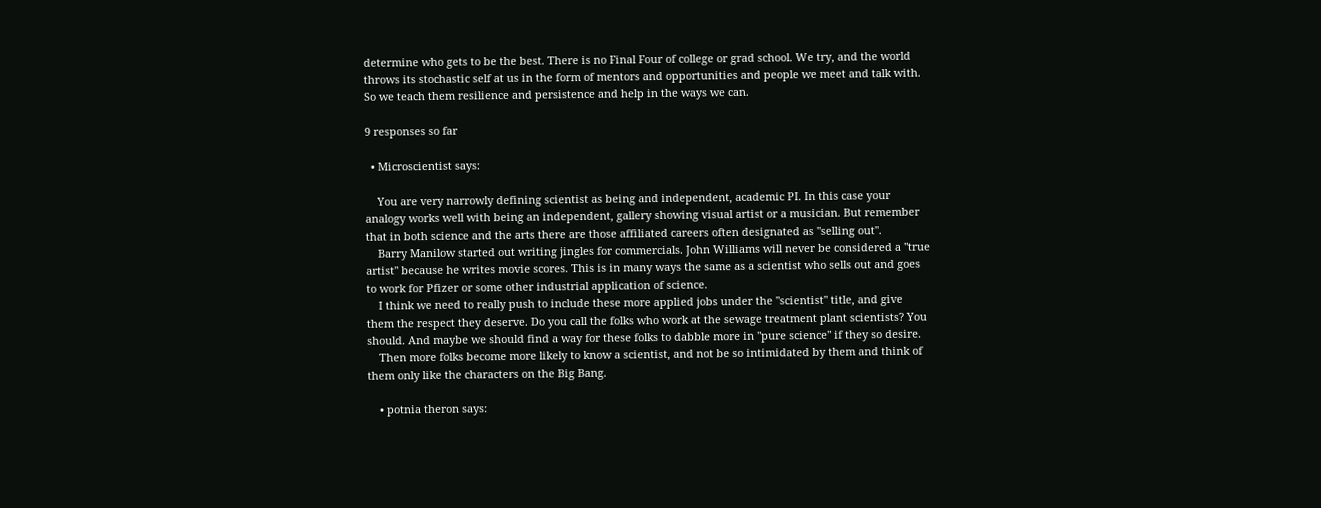determine who gets to be the best. There is no Final Four of college or grad school. We try, and the world throws its stochastic self at us in the form of mentors and opportunities and people we meet and talk with. So we teach them resilience and persistence and help in the ways we can.

9 responses so far

  • Microscientist says:

    You are very narrowly defining scientist as being and independent, academic PI. In this case your analogy works well with being an independent, gallery showing visual artist or a musician. But remember that in both science and the arts there are those affiliated careers often designated as "selling out".
    Barry Manilow started out writing jingles for commercials. John Williams will never be considered a "true artist" because he writes movie scores. This is in many ways the same as a scientist who sells out and goes to work for Pfizer or some other industrial application of science.
    I think we need to really push to include these more applied jobs under the "scientist" title, and give them the respect they deserve. Do you call the folks who work at the sewage treatment plant scientists? You should. And maybe we should find a way for these folks to dabble more in "pure science" if they so desire.
    Then more folks become more likely to know a scientist, and not be so intimidated by them and think of them only like the characters on the Big Bang.

    • potnia theron says: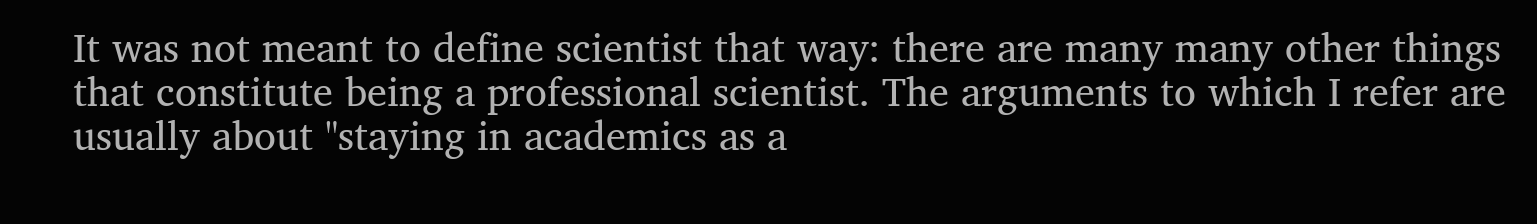It was not meant to define scientist that way: there are many many other things that constitute being a professional scientist. The arguments to which I refer are usually about "staying in academics as a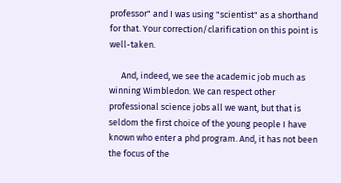professor" and I was using "scientist" as a shorthand for that. Your correction/clarification on this point is well-taken.

      And, indeed, we see the academic job much as winning Wimbledon. We can respect other professional science jobs all we want, but that is seldom the first choice of the young people I have known who enter a phd program. And, it has not been the focus of the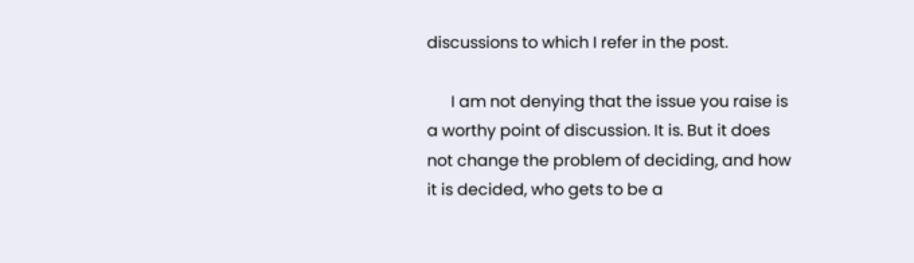discussions to which I refer in the post.

      I am not denying that the issue you raise is a worthy point of discussion. It is. But it does not change the problem of deciding, and how it is decided, who gets to be a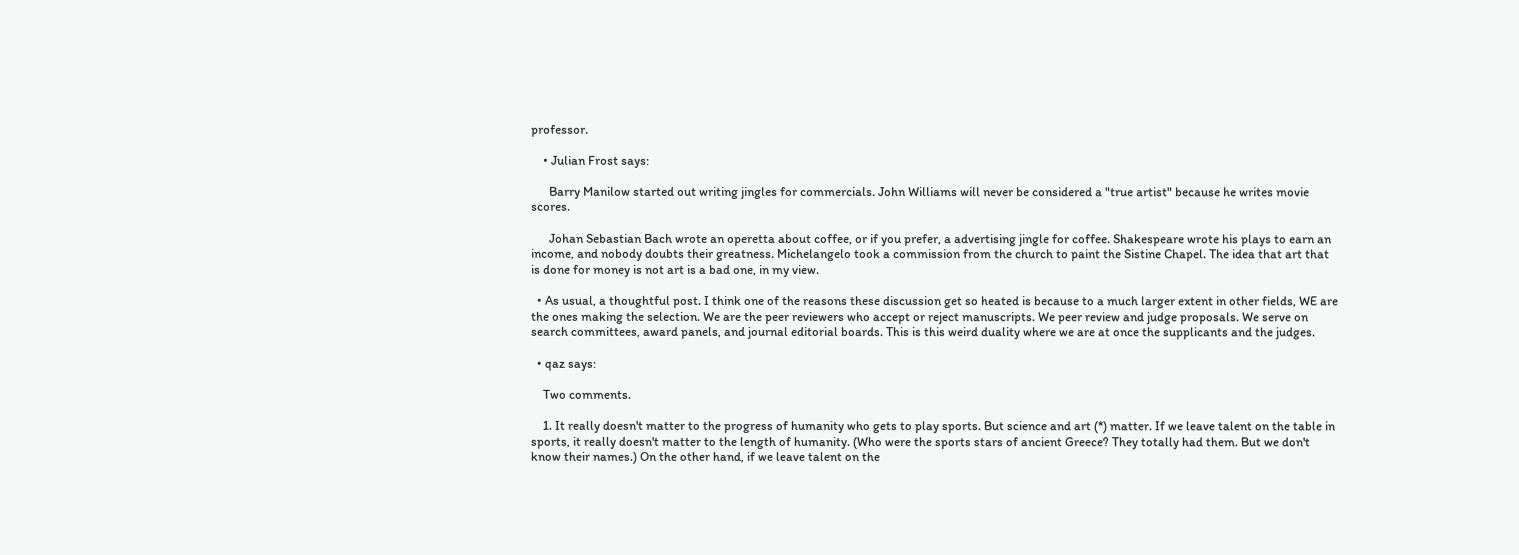professor.

    • Julian Frost says:

      Barry Manilow started out writing jingles for commercials. John Williams will never be considered a "true artist" because he writes movie scores.

      Johan Sebastian Bach wrote an operetta about coffee, or if you prefer, a advertising jingle for coffee. Shakespeare wrote his plays to earn an income, and nobody doubts their greatness. Michelangelo took a commission from the church to paint the Sistine Chapel. The idea that art that is done for money is not art is a bad one, in my view.

  • As usual, a thoughtful post. I think one of the reasons these discussion get so heated is because to a much larger extent in other fields, WE are the ones making the selection. We are the peer reviewers who accept or reject manuscripts. We peer review and judge proposals. We serve on search committees, award panels, and journal editorial boards. This is this weird duality where we are at once the supplicants and the judges.

  • qaz says:

    Two comments.

    1. It really doesn't matter to the progress of humanity who gets to play sports. But science and art (*) matter. If we leave talent on the table in sports, it really doesn't matter to the length of humanity. (Who were the sports stars of ancient Greece? They totally had them. But we don't know their names.) On the other hand, if we leave talent on the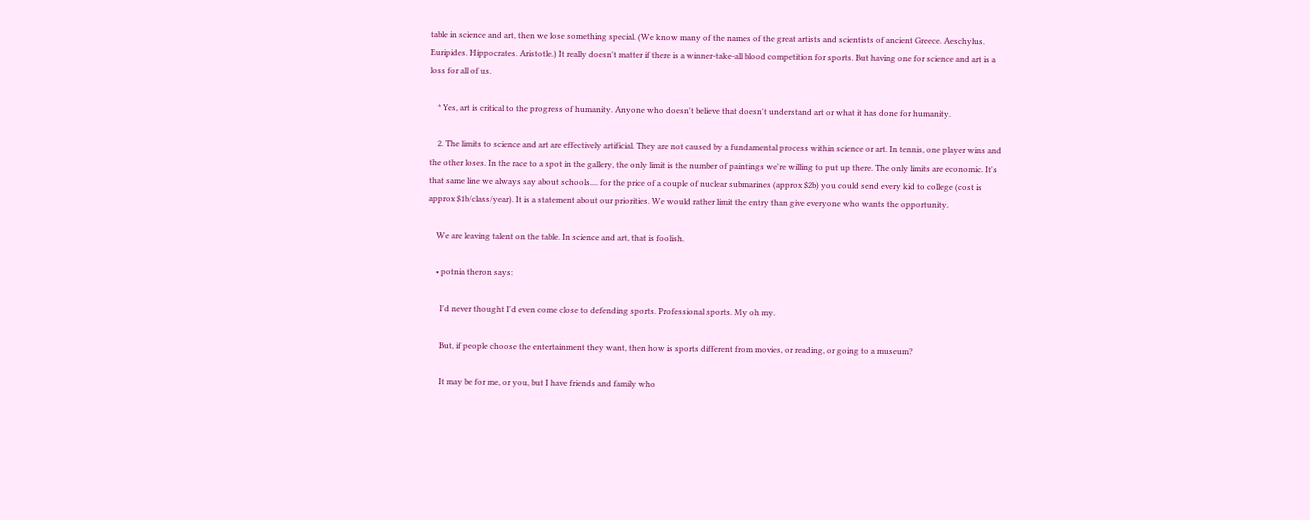table in science and art, then we lose something special. (We know many of the names of the great artists and scientists of ancient Greece. Aeschylus. Euripides. Hippocrates. Aristotle.) It really doesn't matter if there is a winner-take-all blood competition for sports. But having one for science and art is a loss for all of us.

    * Yes, art is critical to the progress of humanity. Anyone who doesn't believe that doesn't understand art or what it has done for humanity.

    2. The limits to science and art are effectively artificial. They are not caused by a fundamental process within science or art. In tennis, one player wins and the other loses. In the race to a spot in the gallery, the only limit is the number of paintings we're willing to put up there. The only limits are economic. It's that same line we always say about schools.... for the price of a couple of nuclear submarines (approx $2b) you could send every kid to college (cost is approx $1b/class/year). It is a statement about our priorities. We would rather limit the entry than give everyone who wants the opportunity.

    We are leaving talent on the table. In science and art, that is foolish.

    • potnia theron says:

      I'd never thought I'd even come close to defending sports. Professional sports. My oh my.

      But, if people choose the entertainment they want, then how is sports different from movies, or reading, or going to a museum?

      It may be for me, or you, but I have friends and family who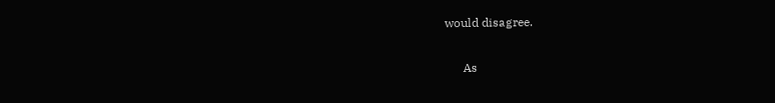would disagree.

      As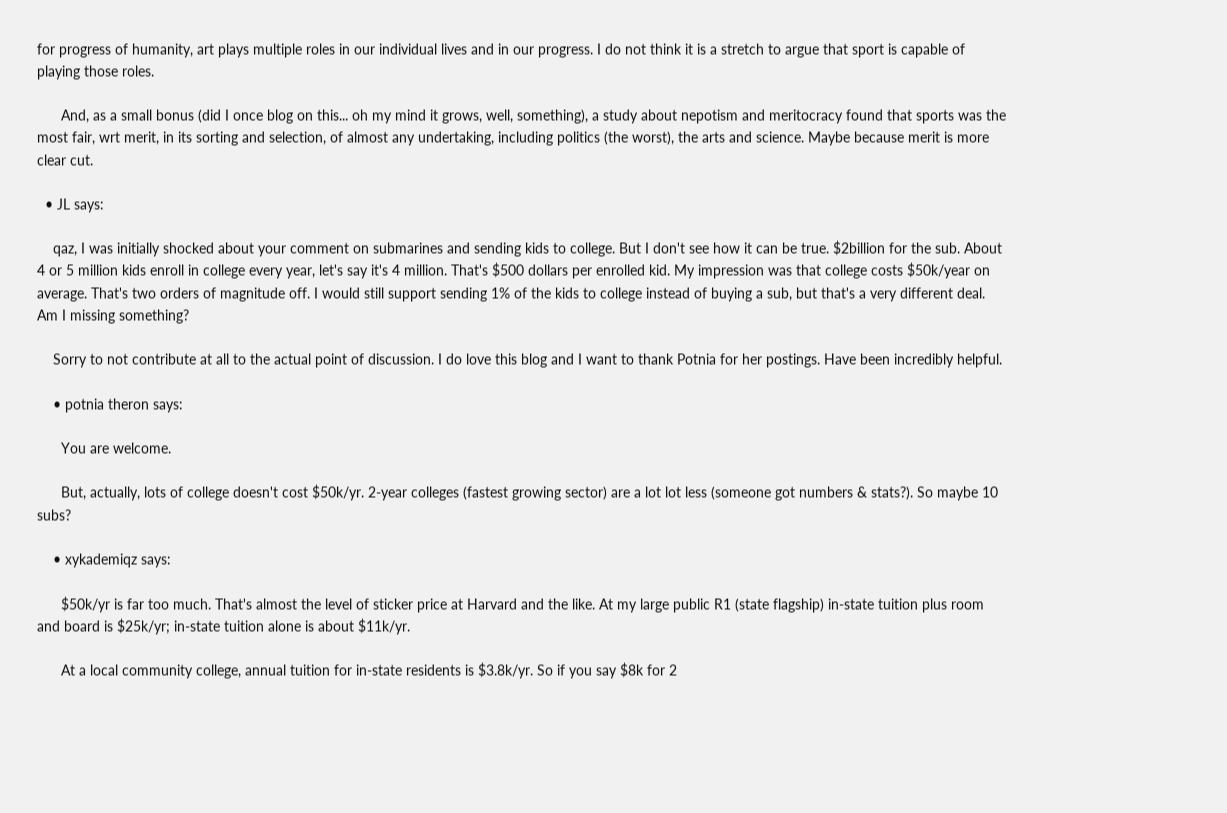for progress of humanity, art plays multiple roles in our individual lives and in our progress. I do not think it is a stretch to argue that sport is capable of playing those roles.

      And, as a small bonus (did I once blog on this... oh my mind it grows, well, something), a study about nepotism and meritocracy found that sports was the most fair, wrt merit, in its sorting and selection, of almost any undertaking, including politics (the worst), the arts and science. Maybe because merit is more clear cut.

  • JL says:

    qaz, I was initially shocked about your comment on submarines and sending kids to college. But I don't see how it can be true. $2billion for the sub. About 4 or 5 million kids enroll in college every year, let's say it's 4 million. That's $500 dollars per enrolled kid. My impression was that college costs $50k/year on average. That's two orders of magnitude off. I would still support sending 1% of the kids to college instead of buying a sub, but that's a very different deal. Am I missing something?

    Sorry to not contribute at all to the actual point of discussion. I do love this blog and I want to thank Potnia for her postings. Have been incredibly helpful.

    • potnia theron says:

      You are welcome.

      But, actually, lots of college doesn't cost $50k/yr. 2-year colleges (fastest growing sector) are a lot lot less (someone got numbers & stats?). So maybe 10 subs?

    • xykademiqz says:

      $50k/yr is far too much. That's almost the level of sticker price at Harvard and the like. At my large public R1 (state flagship) in-state tuition plus room and board is $25k/yr; in-state tuition alone is about $11k/yr.

      At a local community college, annual tuition for in-state residents is $3.8k/yr. So if you say $8k for 2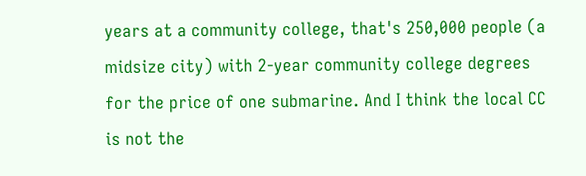years at a community college, that's 250,000 people (a midsize city) with 2-year community college degrees for the price of one submarine. And I think the local CC is not the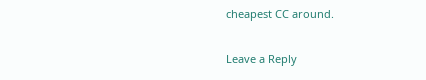cheapest CC around.

Leave a Reply